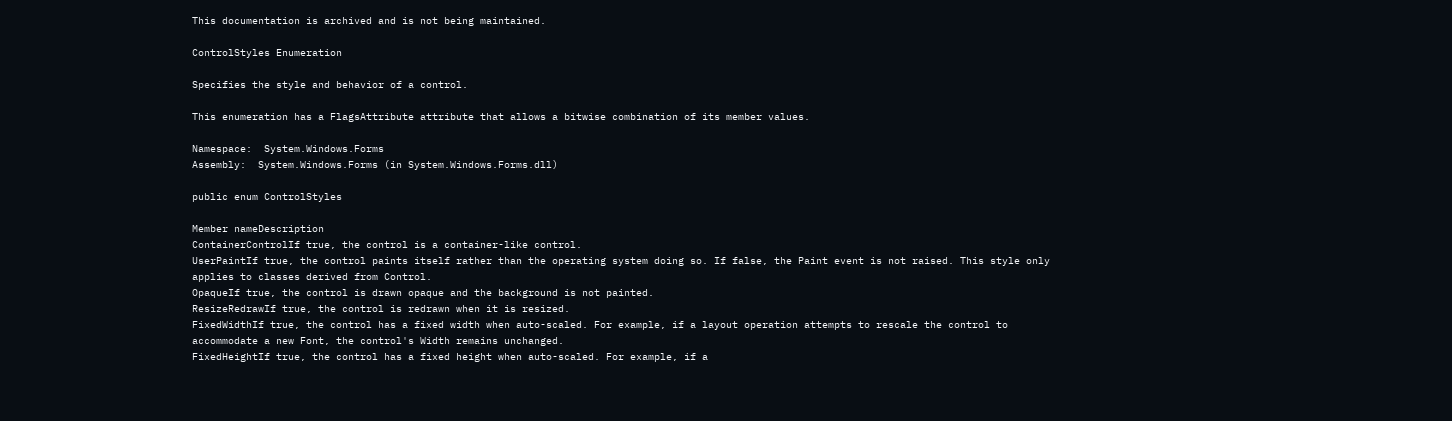This documentation is archived and is not being maintained.

ControlStyles Enumeration

Specifies the style and behavior of a control.

This enumeration has a FlagsAttribute attribute that allows a bitwise combination of its member values.

Namespace:  System.Windows.Forms
Assembly:  System.Windows.Forms (in System.Windows.Forms.dll)

public enum ControlStyles

Member nameDescription
ContainerControlIf true, the control is a container-like control.
UserPaintIf true, the control paints itself rather than the operating system doing so. If false, the Paint event is not raised. This style only applies to classes derived from Control.
OpaqueIf true, the control is drawn opaque and the background is not painted.
ResizeRedrawIf true, the control is redrawn when it is resized.
FixedWidthIf true, the control has a fixed width when auto-scaled. For example, if a layout operation attempts to rescale the control to accommodate a new Font, the control's Width remains unchanged.
FixedHeightIf true, the control has a fixed height when auto-scaled. For example, if a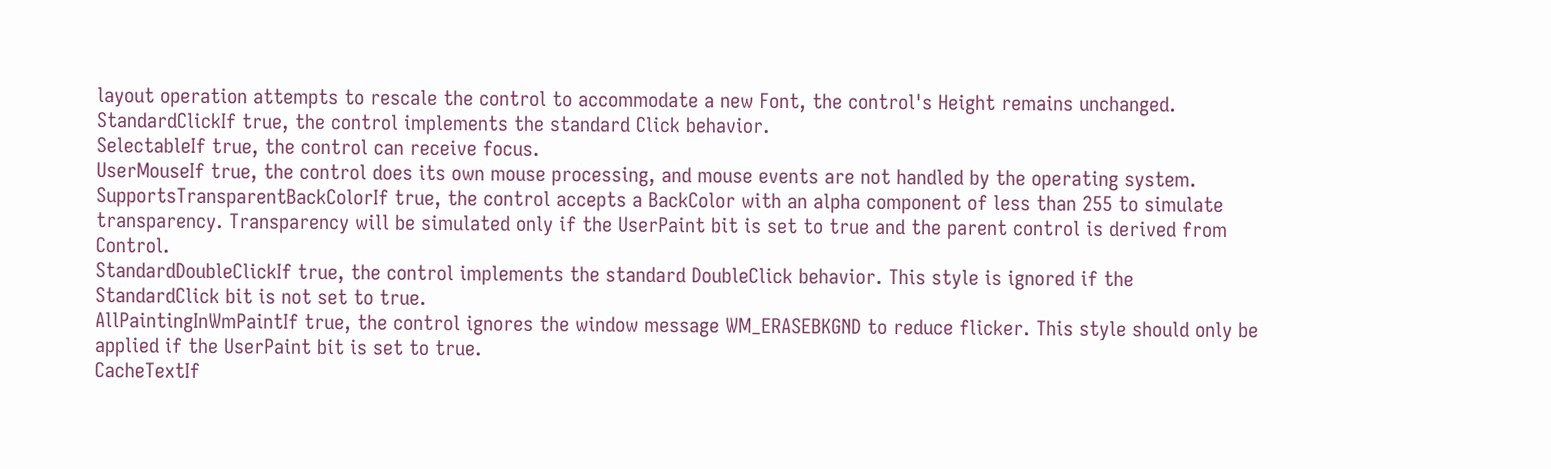layout operation attempts to rescale the control to accommodate a new Font, the control's Height remains unchanged.
StandardClickIf true, the control implements the standard Click behavior.
SelectableIf true, the control can receive focus.
UserMouseIf true, the control does its own mouse processing, and mouse events are not handled by the operating system.
SupportsTransparentBackColorIf true, the control accepts a BackColor with an alpha component of less than 255 to simulate transparency. Transparency will be simulated only if the UserPaint bit is set to true and the parent control is derived from Control.
StandardDoubleClickIf true, the control implements the standard DoubleClick behavior. This style is ignored if the StandardClick bit is not set to true.
AllPaintingInWmPaintIf true, the control ignores the window message WM_ERASEBKGND to reduce flicker. This style should only be applied if the UserPaint bit is set to true.
CacheTextIf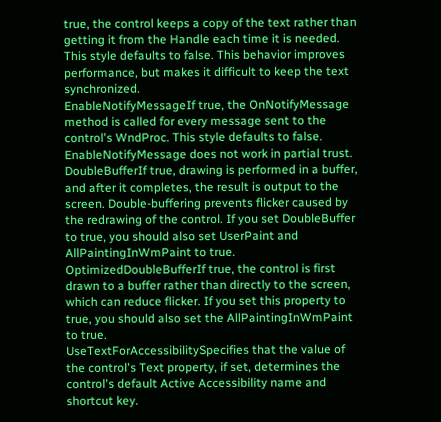true, the control keeps a copy of the text rather than getting it from the Handle each time it is needed. This style defaults to false. This behavior improves performance, but makes it difficult to keep the text synchronized.
EnableNotifyMessageIf true, the OnNotifyMessage method is called for every message sent to the control's WndProc. This style defaults to false. EnableNotifyMessage does not work in partial trust.
DoubleBufferIf true, drawing is performed in a buffer, and after it completes, the result is output to the screen. Double-buffering prevents flicker caused by the redrawing of the control. If you set DoubleBuffer to true, you should also set UserPaint and AllPaintingInWmPaint to true.
OptimizedDoubleBufferIf true, the control is first drawn to a buffer rather than directly to the screen, which can reduce flicker. If you set this property to true, you should also set the AllPaintingInWmPaint to true.
UseTextForAccessibilitySpecifies that the value of the control's Text property, if set, determines the control's default Active Accessibility name and shortcut key.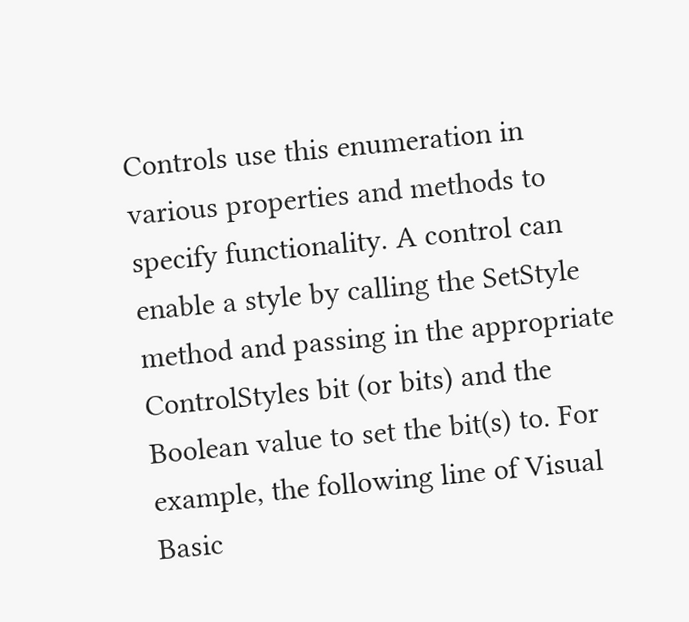Controls use this enumeration in various properties and methods to specify functionality. A control can enable a style by calling the SetStyle method and passing in the appropriate ControlStyles bit (or bits) and the Boolean value to set the bit(s) to. For example, the following line of Visual Basic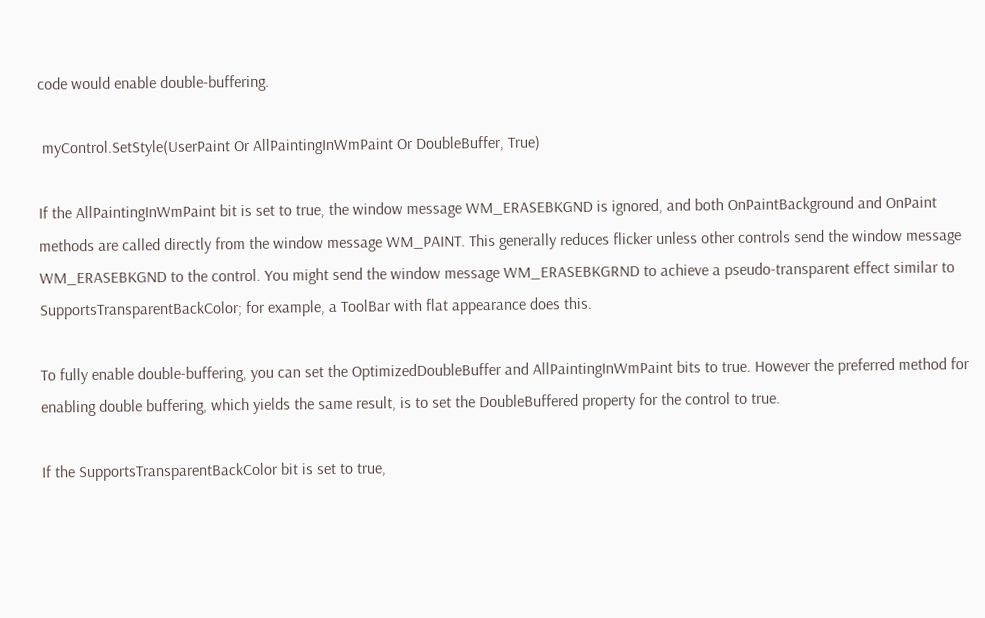code would enable double-buffering.

 myControl.SetStyle(UserPaint Or AllPaintingInWmPaint Or DoubleBuffer, True)

If the AllPaintingInWmPaint bit is set to true, the window message WM_ERASEBKGND is ignored, and both OnPaintBackground and OnPaint methods are called directly from the window message WM_PAINT. This generally reduces flicker unless other controls send the window message WM_ERASEBKGND to the control. You might send the window message WM_ERASEBKGRND to achieve a pseudo-transparent effect similar to SupportsTransparentBackColor; for example, a ToolBar with flat appearance does this.

To fully enable double-buffering, you can set the OptimizedDoubleBuffer and AllPaintingInWmPaint bits to true. However the preferred method for enabling double buffering, which yields the same result, is to set the DoubleBuffered property for the control to true.

If the SupportsTransparentBackColor bit is set to true,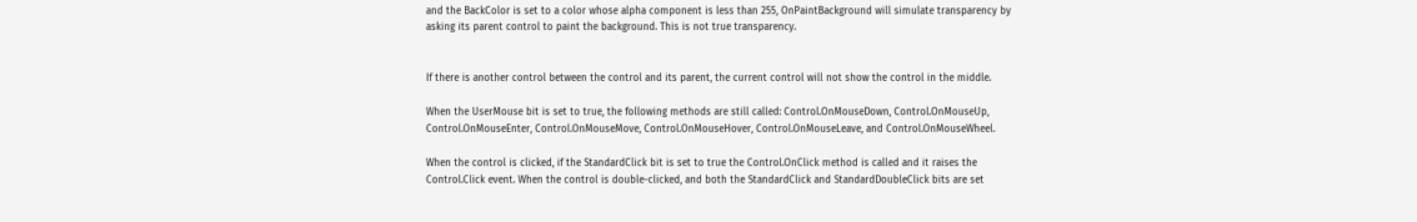and the BackColor is set to a color whose alpha component is less than 255, OnPaintBackground will simulate transparency by asking its parent control to paint the background. This is not true transparency.


If there is another control between the control and its parent, the current control will not show the control in the middle.

When the UserMouse bit is set to true, the following methods are still called: Control.OnMouseDown, Control.OnMouseUp, Control.OnMouseEnter, Control.OnMouseMove, Control.OnMouseHover, Control.OnMouseLeave, and Control.OnMouseWheel.

When the control is clicked, if the StandardClick bit is set to true the Control.OnClick method is called and it raises the Control.Click event. When the control is double-clicked, and both the StandardClick and StandardDoubleClick bits are set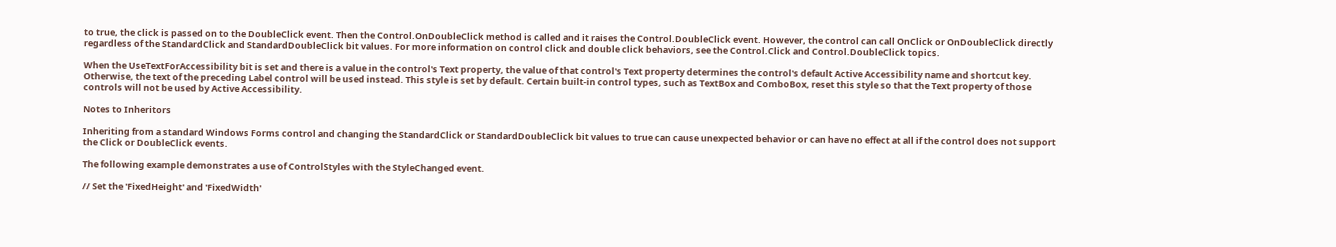to true, the click is passed on to the DoubleClick event. Then the Control.OnDoubleClick method is called and it raises the Control.DoubleClick event. However, the control can call OnClick or OnDoubleClick directly regardless of the StandardClick and StandardDoubleClick bit values. For more information on control click and double click behaviors, see the Control.Click and Control.DoubleClick topics.

When the UseTextForAccessibility bit is set and there is a value in the control's Text property, the value of that control's Text property determines the control's default Active Accessibility name and shortcut key. Otherwise, the text of the preceding Label control will be used instead. This style is set by default. Certain built-in control types, such as TextBox and ComboBox, reset this style so that the Text property of those controls will not be used by Active Accessibility.

Notes to Inheritors

Inheriting from a standard Windows Forms control and changing the StandardClick or StandardDoubleClick bit values to true can cause unexpected behavior or can have no effect at all if the control does not support the Click or DoubleClick events.

The following example demonstrates a use of ControlStyles with the StyleChanged event.

// Set the 'FixedHeight' and 'FixedWidth'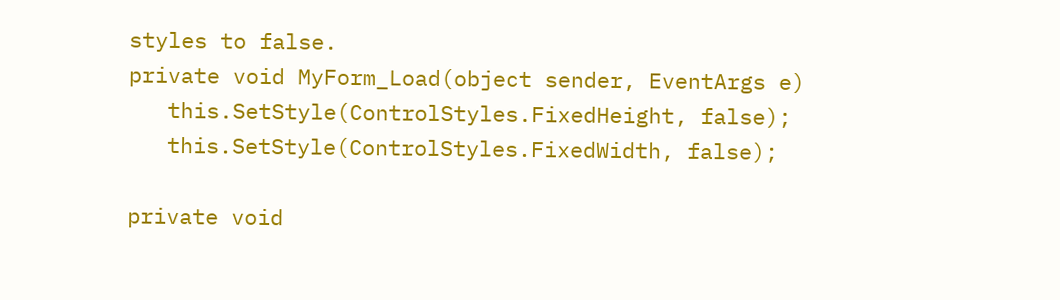styles to false.
private void MyForm_Load(object sender, EventArgs e)
   this.SetStyle(ControlStyles.FixedHeight, false);
   this.SetStyle(ControlStyles.FixedWidth, false);

private void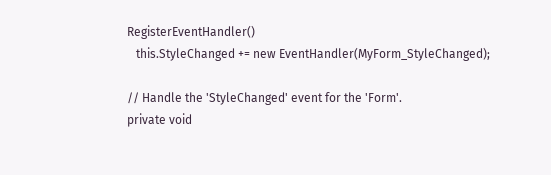RegisterEventHandler()
   this.StyleChanged += new EventHandler(MyForm_StyleChanged);

// Handle the 'StyleChanged' event for the 'Form'.
private void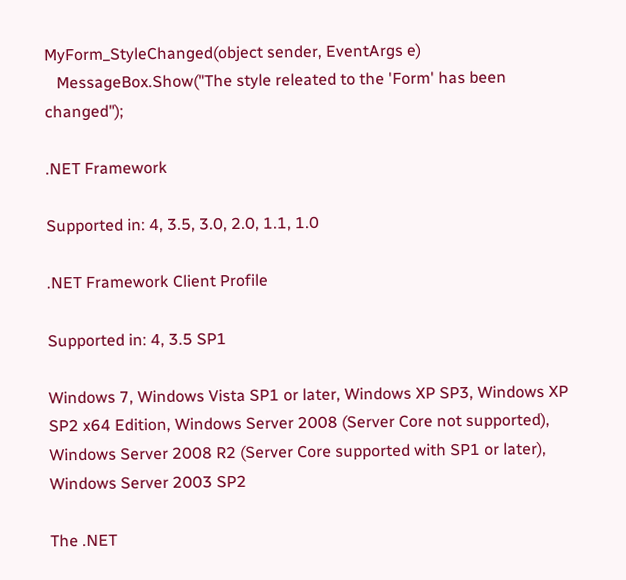MyForm_StyleChanged(object sender, EventArgs e)
   MessageBox.Show("The style releated to the 'Form' has been changed");

.NET Framework

Supported in: 4, 3.5, 3.0, 2.0, 1.1, 1.0

.NET Framework Client Profile

Supported in: 4, 3.5 SP1

Windows 7, Windows Vista SP1 or later, Windows XP SP3, Windows XP SP2 x64 Edition, Windows Server 2008 (Server Core not supported), Windows Server 2008 R2 (Server Core supported with SP1 or later), Windows Server 2003 SP2

The .NET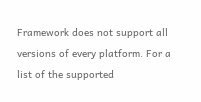Framework does not support all versions of every platform. For a list of the supported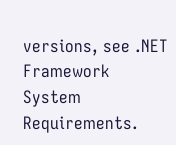versions, see .NET Framework System Requirements.